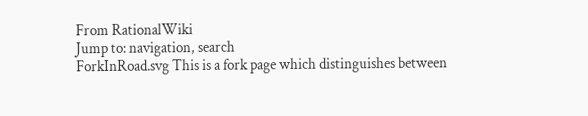From RationalWiki
Jump to: navigation, search
ForkInRoad.svg This is a fork page which distinguishes between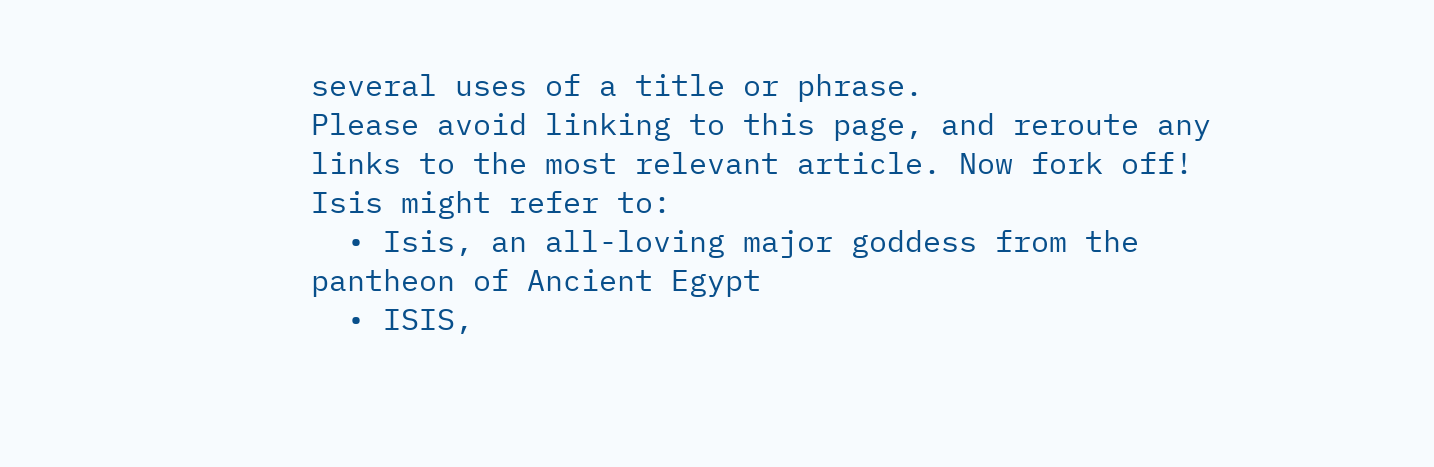several uses of a title or phrase.
Please avoid linking to this page, and reroute any links to the most relevant article. Now fork off!
Isis might refer to:
  • Isis, an all-loving major goddess from the pantheon of Ancient Egypt
  • ISIS,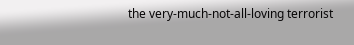the very-much-not-all-loving terrorist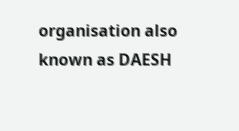organisation also known as DAESH